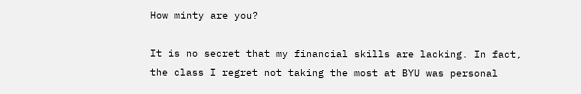How minty are you?

It is no secret that my financial skills are lacking. In fact, the class I regret not taking the most at BYU was personal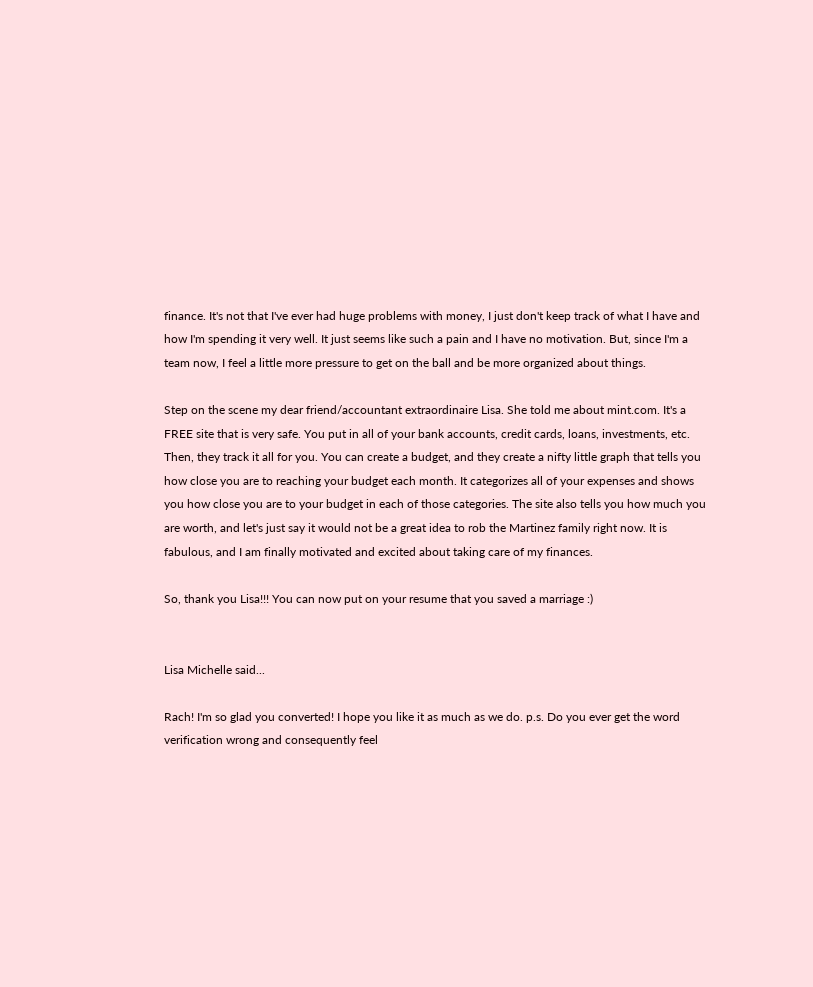finance. It's not that I've ever had huge problems with money, I just don't keep track of what I have and how I'm spending it very well. It just seems like such a pain and I have no motivation. But, since I'm a team now, I feel a little more pressure to get on the ball and be more organized about things.

Step on the scene my dear friend/accountant extraordinaire Lisa. She told me about mint.com. It's a FREE site that is very safe. You put in all of your bank accounts, credit cards, loans, investments, etc. Then, they track it all for you. You can create a budget, and they create a nifty little graph that tells you how close you are to reaching your budget each month. It categorizes all of your expenses and shows you how close you are to your budget in each of those categories. The site also tells you how much you are worth, and let's just say it would not be a great idea to rob the Martinez family right now. It is fabulous, and I am finally motivated and excited about taking care of my finances.

So, thank you Lisa!!! You can now put on your resume that you saved a marriage :)


Lisa Michelle said...

Rach! I'm so glad you converted! I hope you like it as much as we do. p.s. Do you ever get the word verification wrong and consequently feel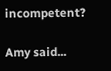incompetent?

Amy said...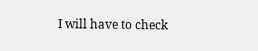I will have to check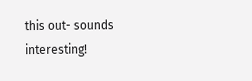this out- sounds interesting!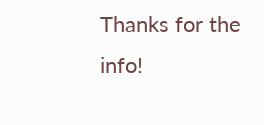Thanks for the info!